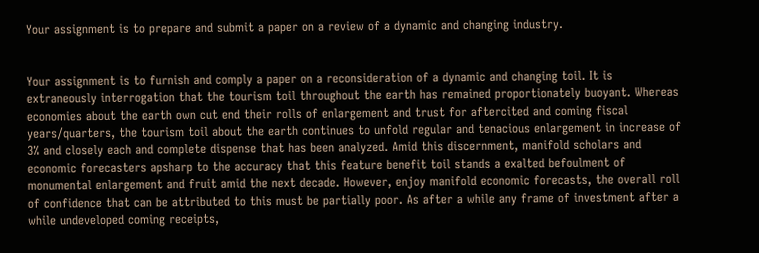Your assignment is to prepare and submit a paper on a review of a dynamic and changing industry.


Your assignment is to furnish and comply a paper on a reconsideration of a dynamic and changing toil. It is extraneously interrogation that the tourism toil throughout the earth has remained proportionately buoyant. Whereas economies about the earth own cut end their rolls of enlargement and trust for aftercited and coming fiscal years/quarters, the tourism toil about the earth continues to unfold regular and tenacious enlargement in increase of 3% and closely each and complete dispense that has been analyzed. Amid this discernment, manifold scholars and economic forecasters apsharp to the accuracy that this feature benefit toil stands a exalted befoulment of monumental enlargement and fruit amid the next decade. However, enjoy manifold economic forecasts, the overall roll of confidence that can be attributed to this must be partially poor. As after a while any frame of investment after a while undeveloped coming receipts,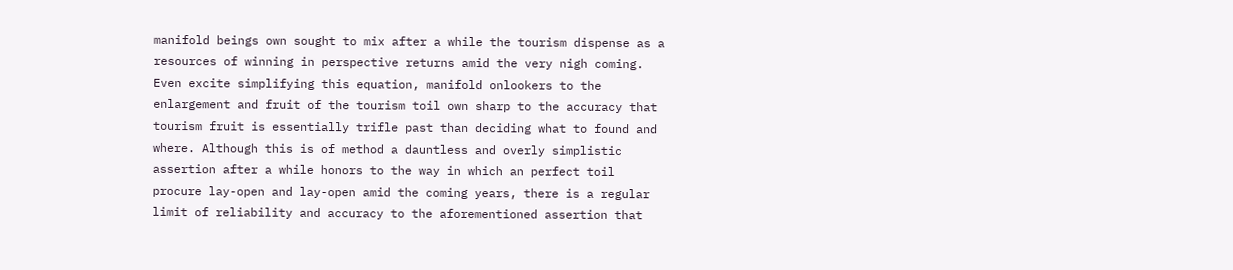manifold beings own sought to mix after a while the tourism dispense as a resources of winning in perspective returns amid the very nigh coming. Even excite simplifying this equation, manifold onlookers to the enlargement and fruit of the tourism toil own sharp to the accuracy that tourism fruit is essentially trifle past than deciding what to found and where. Although this is of method a dauntless and overly simplistic assertion after a while honors to the way in which an perfect toil procure lay-open and lay-open amid the coming years, there is a regular limit of reliability and accuracy to the aforementioned assertion that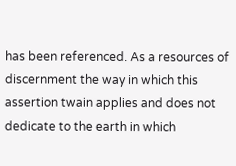has been referenced. As a resources of discernment the way in which this assertion twain applies and does not dedicate to the earth in which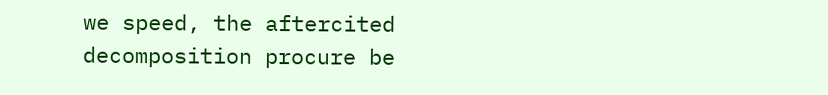we speed, the aftercited decomposition procure be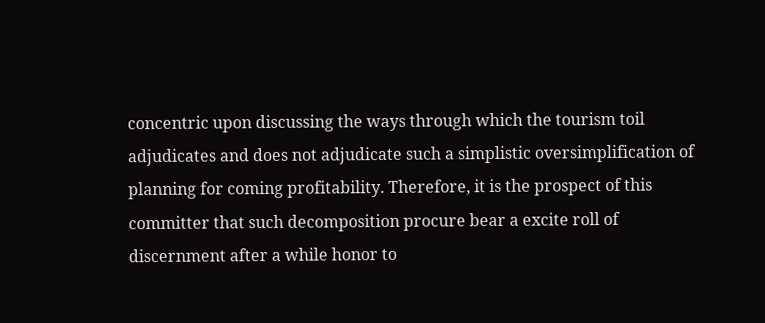concentric upon discussing the ways through which the tourism toil adjudicates and does not adjudicate such a simplistic oversimplification of planning for coming profitability. Therefore, it is the prospect of this committer that such decomposition procure bear a excite roll of discernment after a while honor to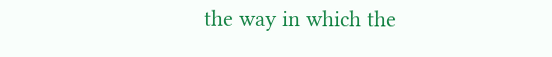the way in which the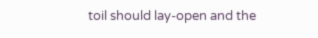toil should lay-open and the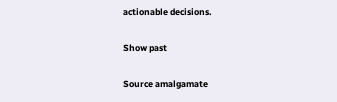actionable decisions.

Show past

Source amalgamate